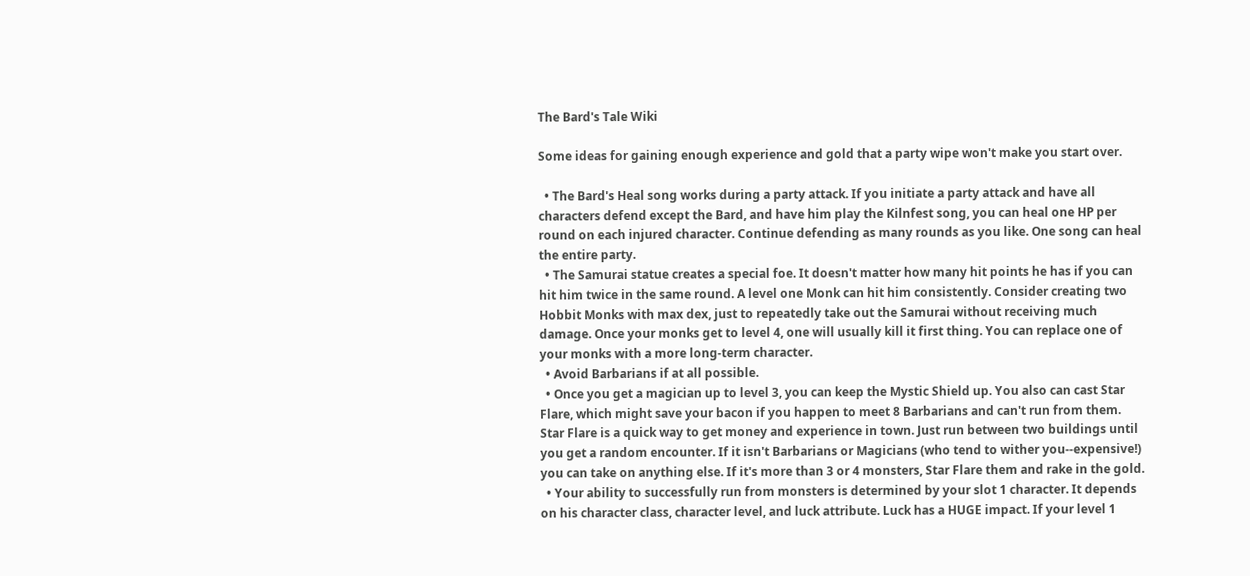The Bard's Tale Wiki

Some ideas for gaining enough experience and gold that a party wipe won't make you start over.

  • The Bard's Heal song works during a party attack. If you initiate a party attack and have all characters defend except the Bard, and have him play the Kilnfest song, you can heal one HP per round on each injured character. Continue defending as many rounds as you like. One song can heal the entire party.
  • The Samurai statue creates a special foe. It doesn't matter how many hit points he has if you can hit him twice in the same round. A level one Monk can hit him consistently. Consider creating two Hobbit Monks with max dex, just to repeatedly take out the Samurai without receiving much damage. Once your monks get to level 4, one will usually kill it first thing. You can replace one of your monks with a more long-term character.
  • Avoid Barbarians if at all possible.
  • Once you get a magician up to level 3, you can keep the Mystic Shield up. You also can cast Star Flare, which might save your bacon if you happen to meet 8 Barbarians and can't run from them. Star Flare is a quick way to get money and experience in town. Just run between two buildings until you get a random encounter. If it isn't Barbarians or Magicians (who tend to wither you--expensive!) you can take on anything else. If it's more than 3 or 4 monsters, Star Flare them and rake in the gold.
  • Your ability to successfully run from monsters is determined by your slot 1 character. It depends on his character class, character level, and luck attribute. Luck has a HUGE impact. If your level 1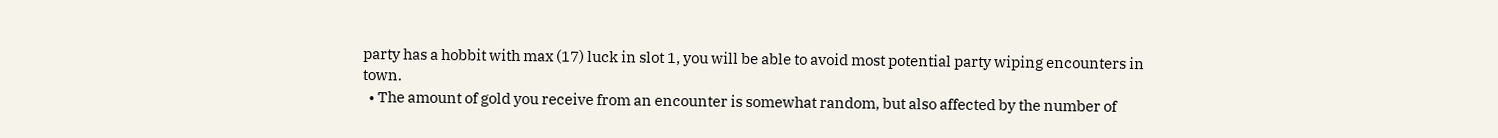party has a hobbit with max (17) luck in slot 1, you will be able to avoid most potential party wiping encounters in town.
  • The amount of gold you receive from an encounter is somewhat random, but also affected by the number of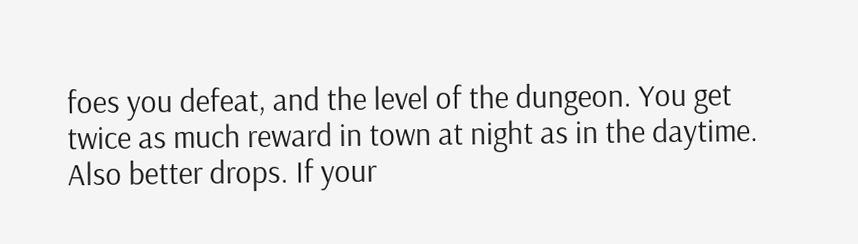foes you defeat, and the level of the dungeon. You get twice as much reward in town at night as in the daytime. Also better drops. If your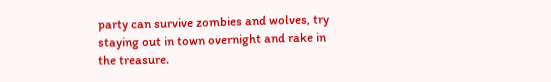party can survive zombies and wolves, try staying out in town overnight and rake in the treasure.